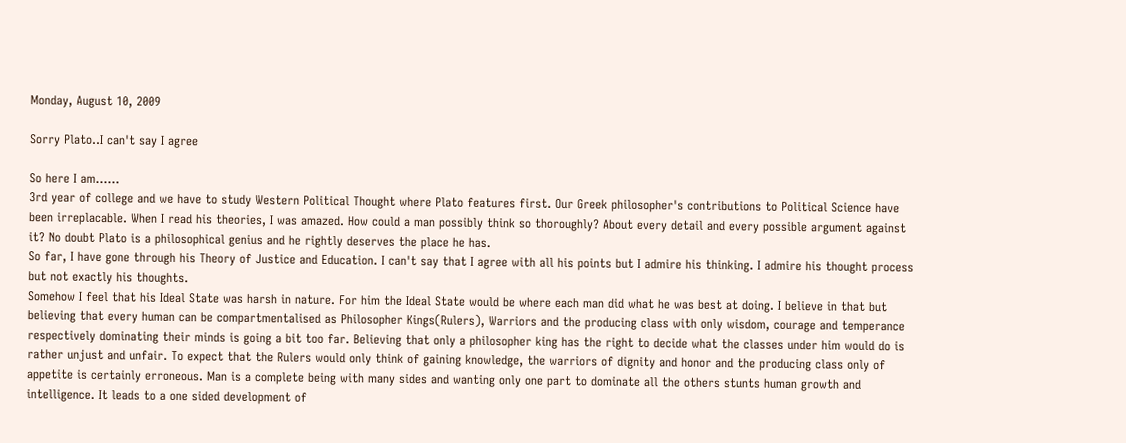Monday, August 10, 2009

Sorry Plato..I can't say I agree

So here I am......
3rd year of college and we have to study Western Political Thought where Plato features first. Our Greek philosopher's contributions to Political Science have been irreplacable. When I read his theories, I was amazed. How could a man possibly think so thoroughly? About every detail and every possible argument against it? No doubt Plato is a philosophical genius and he rightly deserves the place he has.
So far, I have gone through his Theory of Justice and Education. I can't say that I agree with all his points but I admire his thinking. I admire his thought process but not exactly his thoughts.
Somehow I feel that his Ideal State was harsh in nature. For him the Ideal State would be where each man did what he was best at doing. I believe in that but believing that every human can be compartmentalised as Philosopher Kings(Rulers), Warriors and the producing class with only wisdom, courage and temperance respectively dominating their minds is going a bit too far. Believing that only a philosopher king has the right to decide what the classes under him would do is rather unjust and unfair. To expect that the Rulers would only think of gaining knowledge, the warriors of dignity and honor and the producing class only of appetite is certainly erroneous. Man is a complete being with many sides and wanting only one part to dominate all the others stunts human growth and intelligence. It leads to a one sided development of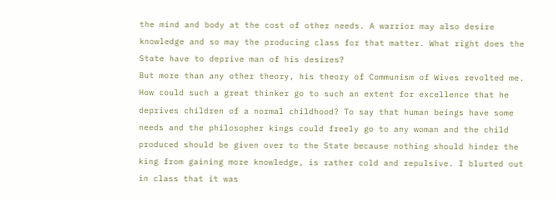the mind and body at the cost of other needs. A warrior may also desire knowledge and so may the producing class for that matter. What right does the State have to deprive man of his desires?
But more than any other theory, his theory of Communism of Wives revolted me. How could such a great thinker go to such an extent for excellence that he deprives children of a normal childhood? To say that human beings have some needs and the philosopher kings could freely go to any woman and the child produced should be given over to the State because nothing should hinder the king from gaining more knowledge, is rather cold and repulsive. I blurted out in class that it was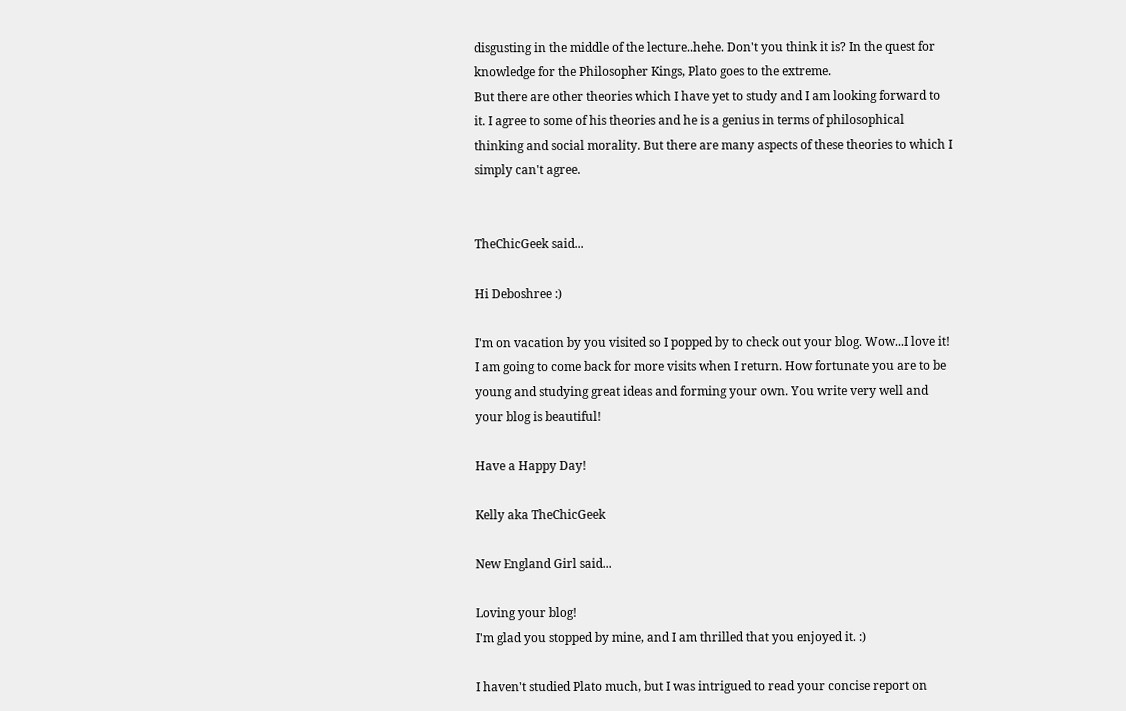disgusting in the middle of the lecture..hehe. Don't you think it is? In the quest for knowledge for the Philosopher Kings, Plato goes to the extreme.
But there are other theories which I have yet to study and I am looking forward to it. I agree to some of his theories and he is a genius in terms of philosophical thinking and social morality. But there are many aspects of these theories to which I simply can't agree.


TheChicGeek said...

Hi Deboshree :)

I'm on vacation by you visited so I popped by to check out your blog. Wow...I love it! I am going to come back for more visits when I return. How fortunate you are to be young and studying great ideas and forming your own. You write very well and your blog is beautiful!

Have a Happy Day!

Kelly aka TheChicGeek

New England Girl said...

Loving your blog!
I'm glad you stopped by mine, and I am thrilled that you enjoyed it. :)

I haven't studied Plato much, but I was intrigued to read your concise report on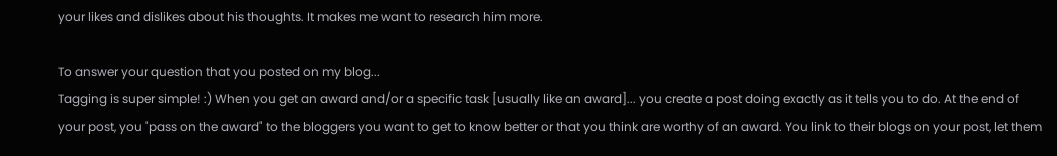your likes and dislikes about his thoughts. It makes me want to research him more.

To answer your question that you posted on my blog...
Tagging is super simple! :) When you get an award and/or a specific task [usually like an award]... you create a post doing exactly as it tells you to do. At the end of your post, you "pass on the award" to the bloggers you want to get to know better or that you think are worthy of an award. You link to their blogs on your post, let them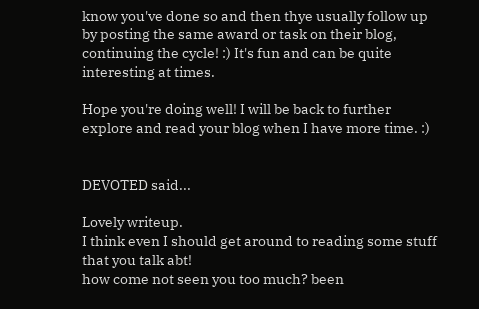know you've done so and then thye usually follow up by posting the same award or task on their blog, continuing the cycle! :) It's fun and can be quite interesting at times.

Hope you're doing well! I will be back to further explore and read your blog when I have more time. :)


DEVOTED said...

Lovely writeup.
I think even I should get around to reading some stuff that you talk abt!
how come not seen you too much? been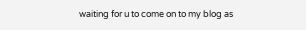waiting for u to come on to my blog as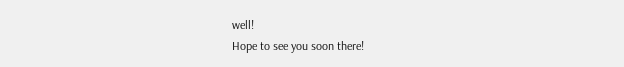well!
Hope to see you soon there!